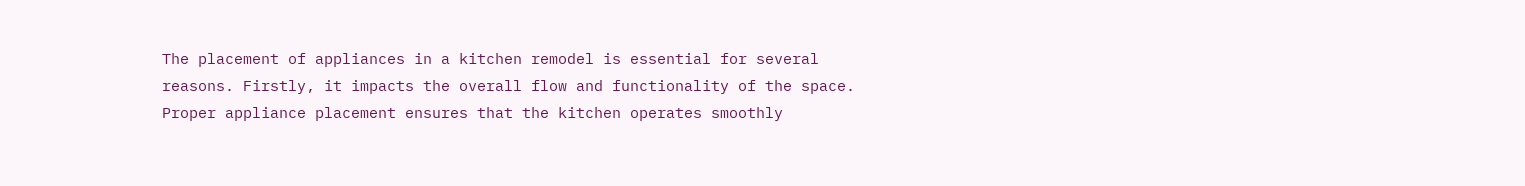The placement of appliances in a kitchen remodel is essential for several reasons. Firstly, it impacts the overall flow and functionality of the space. Proper appliance placement ensures that the kitchen operates smoothly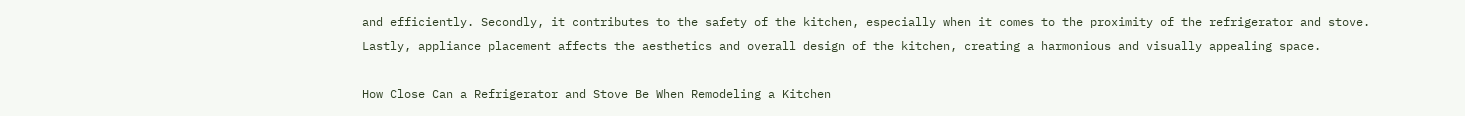and efficiently. Secondly, it contributes to the safety of the kitchen, especially when it comes to the proximity of the refrigerator and stove. Lastly, appliance placement affects the aesthetics and overall design of the kitchen, creating a harmonious and visually appealing space.

How Close Can a Refrigerator and Stove Be When Remodeling a Kitchen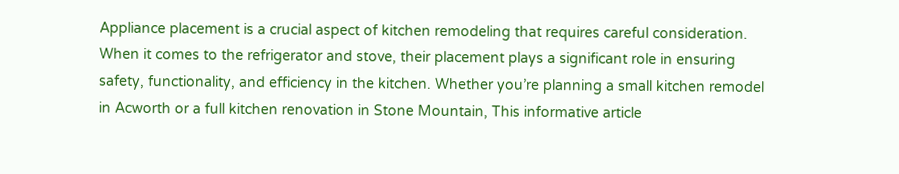Appliance placement is a crucial aspect of kitchen remodeling that requires careful consideration. When it comes to the refrigerator and stove, their placement plays a significant role in ensuring safety, functionality, and efficiency in the kitchen. Whether you’re planning a small kitchen remodel in Acworth or a full kitchen renovation in Stone Mountain, This informative article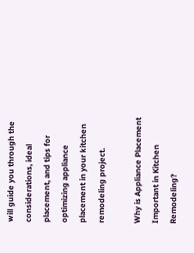will guide you through the considerations, ideal placement, and tips for optimizing appliance placement in your kitchen remodeling project.

Why is Appliance Placement Important in Kitchen Remodeling?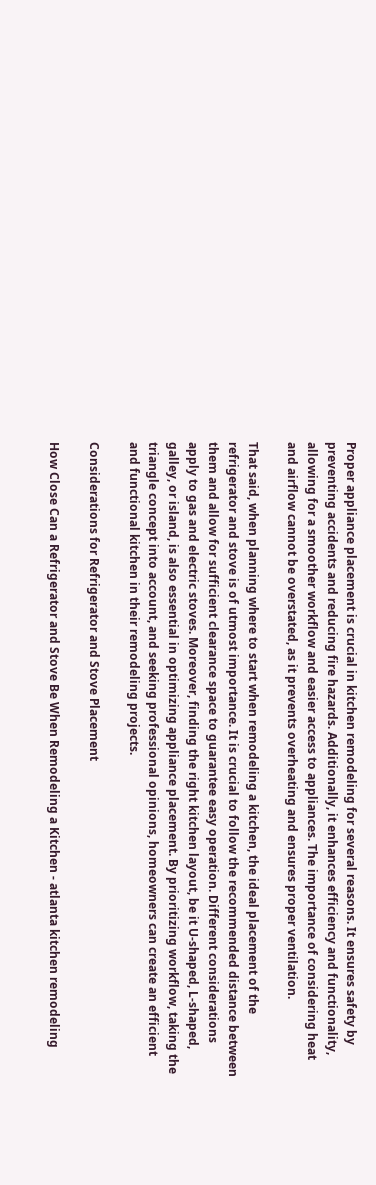Proper appliance placement is crucial in kitchen remodeling for several reasons. It ensures safety by preventing accidents and reducing fire hazards. Additionally, it enhances efficiency and functionality, allowing for a smoother workflow and easier access to appliances. The importance of considering heat and airflow cannot be overstated, as it prevents overheating and ensures proper ventilation.

That said, when planning where to start when remodeling a kitchen, the ideal placement of the refrigerator and stove is of utmost importance. It is crucial to follow the recommended distance between them and allow for sufficient clearance space to guarantee easy operation. Different considerations apply to gas and electric stoves. Moreover, finding the right kitchen layout, be it U-shaped, L-shaped, galley, or island, is also essential in optimizing appliance placement. By prioritizing workflow, taking the triangle concept into account, and seeking professional opinions, homeowners can create an efficient and functional kitchen in their remodeling projects.

Considerations for Refrigerator and Stove Placement

How Close Can a Refrigerator and Stove Be When Remodeling a Kitchen - atlanta kitchen remodeling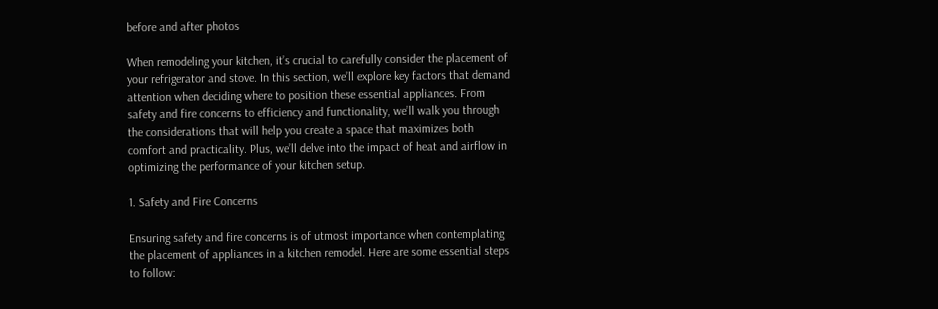before and after photos

When remodeling your kitchen, it’s crucial to carefully consider the placement of your refrigerator and stove. In this section, we’ll explore key factors that demand attention when deciding where to position these essential appliances. From safety and fire concerns to efficiency and functionality, we’ll walk you through the considerations that will help you create a space that maximizes both comfort and practicality. Plus, we’ll delve into the impact of heat and airflow in optimizing the performance of your kitchen setup.

1. Safety and Fire Concerns

Ensuring safety and fire concerns is of utmost importance when contemplating the placement of appliances in a kitchen remodel. Here are some essential steps to follow: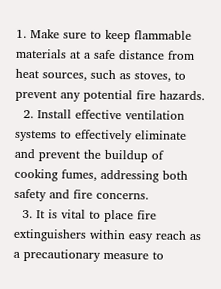1. Make sure to keep flammable materials at a safe distance from heat sources, such as stoves, to prevent any potential fire hazards.
  2. Install effective ventilation systems to effectively eliminate and prevent the buildup of cooking fumes, addressing both safety and fire concerns.
  3. It is vital to place fire extinguishers within easy reach as a precautionary measure to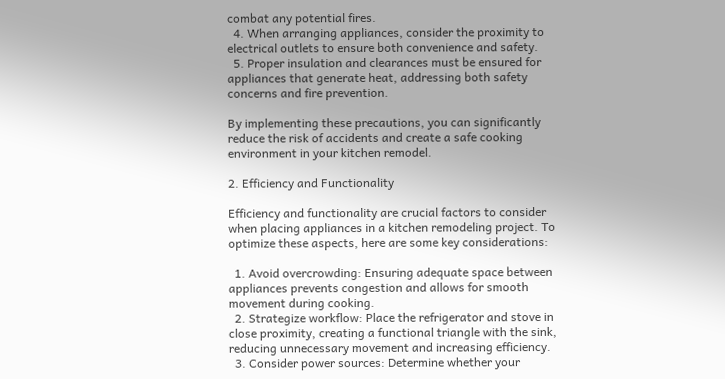combat any potential fires.
  4. When arranging appliances, consider the proximity to electrical outlets to ensure both convenience and safety.
  5. Proper insulation and clearances must be ensured for appliances that generate heat, addressing both safety concerns and fire prevention.

By implementing these precautions, you can significantly reduce the risk of accidents and create a safe cooking environment in your kitchen remodel.

2. Efficiency and Functionality

Efficiency and functionality are crucial factors to consider when placing appliances in a kitchen remodeling project. To optimize these aspects, here are some key considerations:

  1. Avoid overcrowding: Ensuring adequate space between appliances prevents congestion and allows for smooth movement during cooking.
  2. Strategize workflow: Place the refrigerator and stove in close proximity, creating a functional triangle with the sink, reducing unnecessary movement and increasing efficiency.
  3. Consider power sources: Determine whether your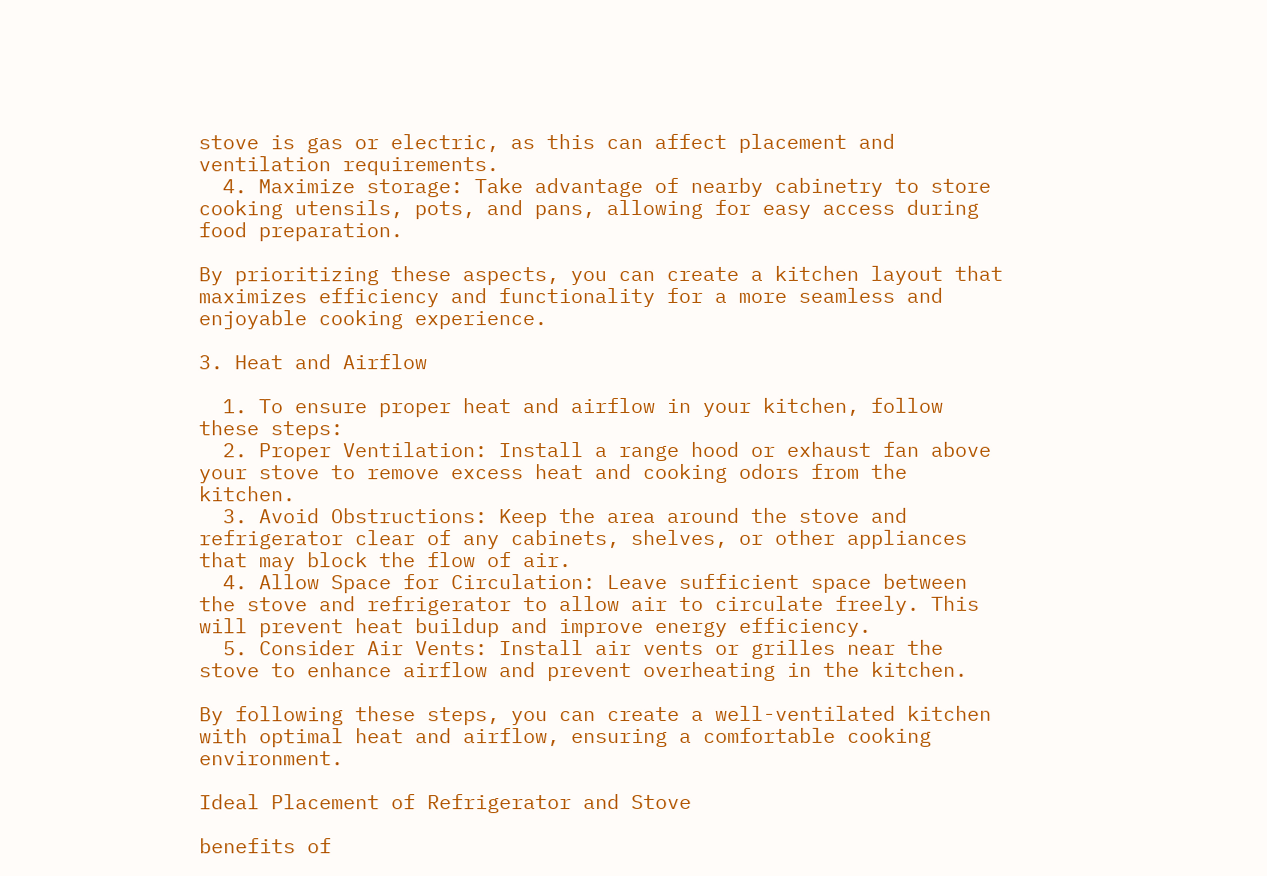stove is gas or electric, as this can affect placement and ventilation requirements.
  4. Maximize storage: Take advantage of nearby cabinetry to store cooking utensils, pots, and pans, allowing for easy access during food preparation.

By prioritizing these aspects, you can create a kitchen layout that maximizes efficiency and functionality for a more seamless and enjoyable cooking experience.

3. Heat and Airflow

  1. To ensure proper heat and airflow in your kitchen, follow these steps:
  2. Proper Ventilation: Install a range hood or exhaust fan above your stove to remove excess heat and cooking odors from the kitchen.
  3. Avoid Obstructions: Keep the area around the stove and refrigerator clear of any cabinets, shelves, or other appliances that may block the flow of air.
  4. Allow Space for Circulation: Leave sufficient space between the stove and refrigerator to allow air to circulate freely. This will prevent heat buildup and improve energy efficiency.
  5. Consider Air Vents: Install air vents or grilles near the stove to enhance airflow and prevent overheating in the kitchen.

By following these steps, you can create a well-ventilated kitchen with optimal heat and airflow, ensuring a comfortable cooking environment.

Ideal Placement of Refrigerator and Stove

benefits of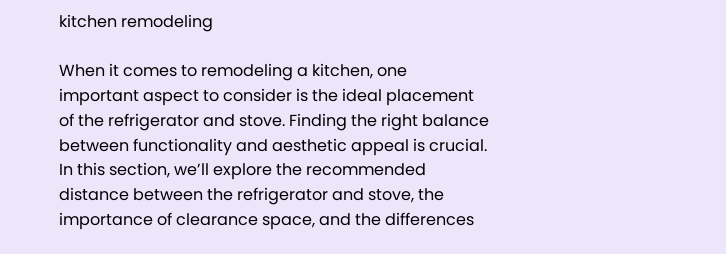kitchen remodeling

When it comes to remodeling a kitchen, one important aspect to consider is the ideal placement of the refrigerator and stove. Finding the right balance between functionality and aesthetic appeal is crucial. In this section, we’ll explore the recommended distance between the refrigerator and stove, the importance of clearance space, and the differences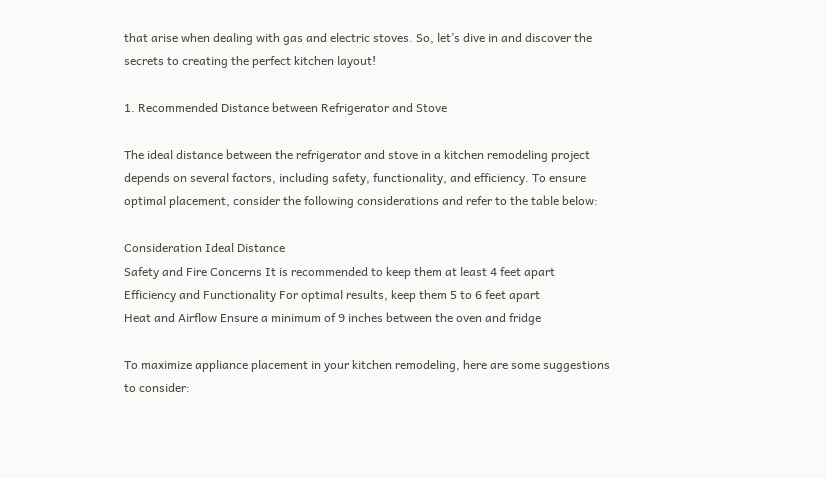that arise when dealing with gas and electric stoves. So, let’s dive in and discover the secrets to creating the perfect kitchen layout!

1. Recommended Distance between Refrigerator and Stove

The ideal distance between the refrigerator and stove in a kitchen remodeling project depends on several factors, including safety, functionality, and efficiency. To ensure optimal placement, consider the following considerations and refer to the table below:

Consideration Ideal Distance
Safety and Fire Concerns It is recommended to keep them at least 4 feet apart
Efficiency and Functionality For optimal results, keep them 5 to 6 feet apart
Heat and Airflow Ensure a minimum of 9 inches between the oven and fridge

To maximize appliance placement in your kitchen remodeling, here are some suggestions to consider: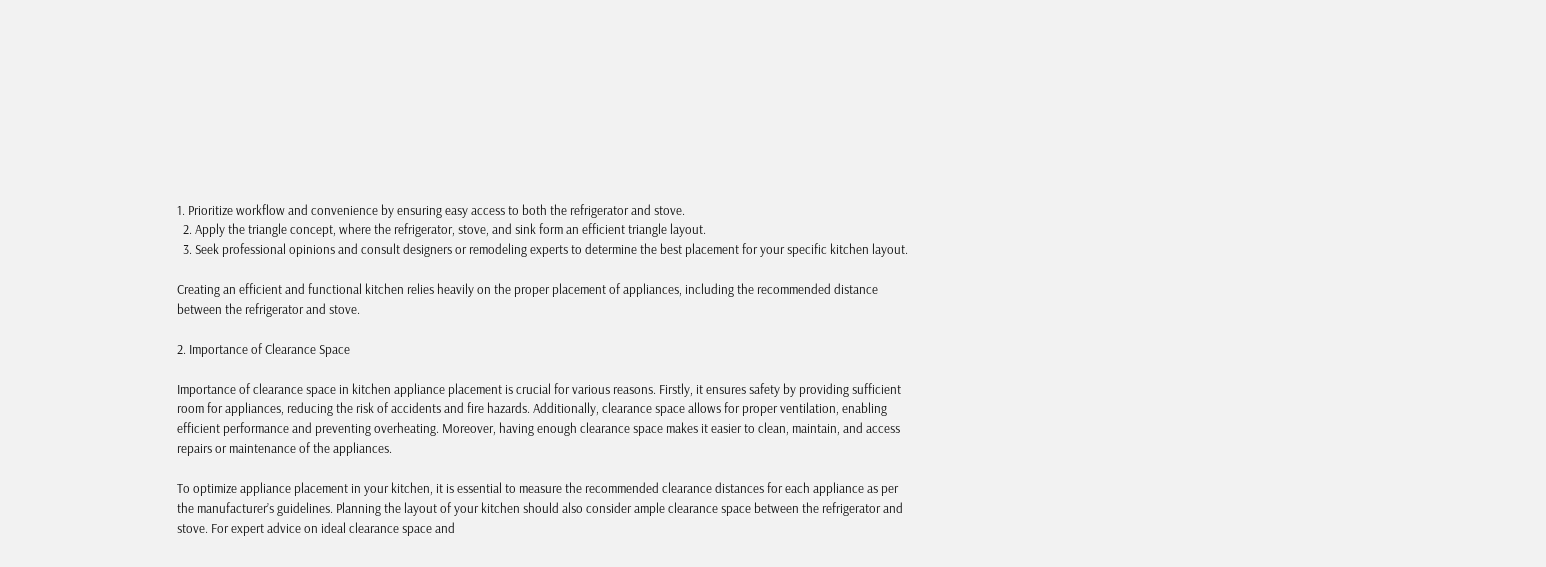1. Prioritize workflow and convenience by ensuring easy access to both the refrigerator and stove.
  2. Apply the triangle concept, where the refrigerator, stove, and sink form an efficient triangle layout.
  3. Seek professional opinions and consult designers or remodeling experts to determine the best placement for your specific kitchen layout.

Creating an efficient and functional kitchen relies heavily on the proper placement of appliances, including the recommended distance between the refrigerator and stove.

2. Importance of Clearance Space

Importance of clearance space in kitchen appliance placement is crucial for various reasons. Firstly, it ensures safety by providing sufficient room for appliances, reducing the risk of accidents and fire hazards. Additionally, clearance space allows for proper ventilation, enabling efficient performance and preventing overheating. Moreover, having enough clearance space makes it easier to clean, maintain, and access repairs or maintenance of the appliances.

To optimize appliance placement in your kitchen, it is essential to measure the recommended clearance distances for each appliance as per the manufacturer’s guidelines. Planning the layout of your kitchen should also consider ample clearance space between the refrigerator and stove. For expert advice on ideal clearance space and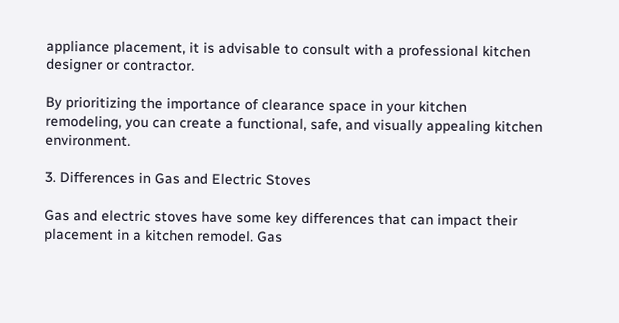appliance placement, it is advisable to consult with a professional kitchen designer or contractor.

By prioritizing the importance of clearance space in your kitchen remodeling, you can create a functional, safe, and visually appealing kitchen environment.

3. Differences in Gas and Electric Stoves

Gas and electric stoves have some key differences that can impact their placement in a kitchen remodel. Gas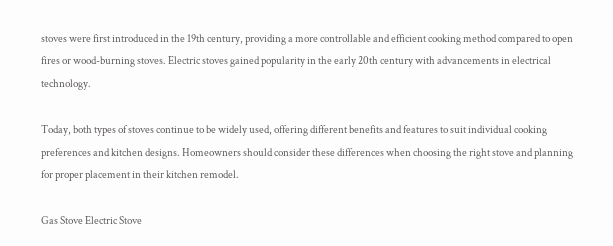stoves were first introduced in the 19th century, providing a more controllable and efficient cooking method compared to open fires or wood-burning stoves. Electric stoves gained popularity in the early 20th century with advancements in electrical technology.

Today, both types of stoves continue to be widely used, offering different benefits and features to suit individual cooking preferences and kitchen designs. Homeowners should consider these differences when choosing the right stove and planning for proper placement in their kitchen remodel.

Gas Stove Electric Stove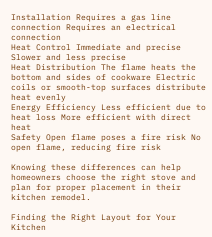Installation Requires a gas line connection Requires an electrical connection
Heat Control Immediate and precise Slower and less precise
Heat Distribution The flame heats the bottom and sides of cookware Electric coils or smooth-top surfaces distribute heat evenly
Energy Efficiency Less efficient due to heat loss More efficient with direct heat
Safety Open flame poses a fire risk No open flame, reducing fire risk

Knowing these differences can help homeowners choose the right stove and plan for proper placement in their kitchen remodel.

Finding the Right Layout for Your Kitchen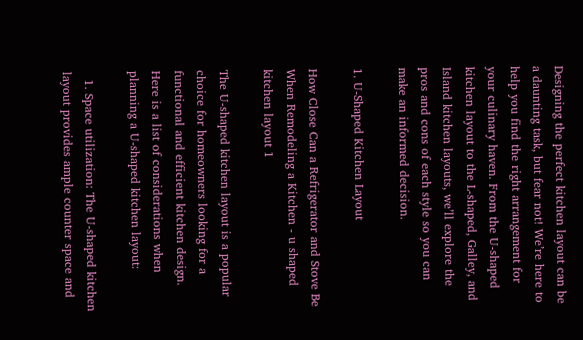Designing the perfect kitchen layout can be a daunting task, but fear not! We’re here to help you find the right arrangement for your culinary haven. From the U-shaped kitchen layout to the L-shaped, Galley, and Island kitchen layouts, we’ll explore the pros and cons of each style so you can make an informed decision.

1. U-Shaped Kitchen Layout

How Close Can a Refrigerator and Stove Be When Remodeling a Kitchen - u shaped kitchen layout 1

The U-shaped kitchen layout is a popular choice for homeowners looking for a functional and efficient kitchen design. Here is a list of considerations when planning a U-shaped kitchen layout:

  1. Space utilization: The U-shaped kitchen layout provides ample counter space and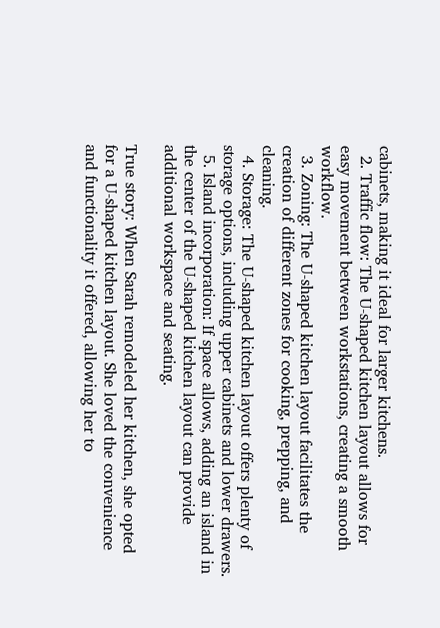cabinets, making it ideal for larger kitchens.
  2. Traffic flow: The U-shaped kitchen layout allows for easy movement between workstations, creating a smooth workflow.
  3. Zoning: The U-shaped kitchen layout facilitates the creation of different zones for cooking, prepping, and cleaning.
  4. Storage: The U-shaped kitchen layout offers plenty of storage options, including upper cabinets and lower drawers.
  5. Island incorporation: If space allows, adding an island in the center of the U-shaped kitchen layout can provide additional workspace and seating.

True story: When Sarah remodeled her kitchen, she opted for a U-shaped kitchen layout. She loved the convenience and functionality it offered, allowing her to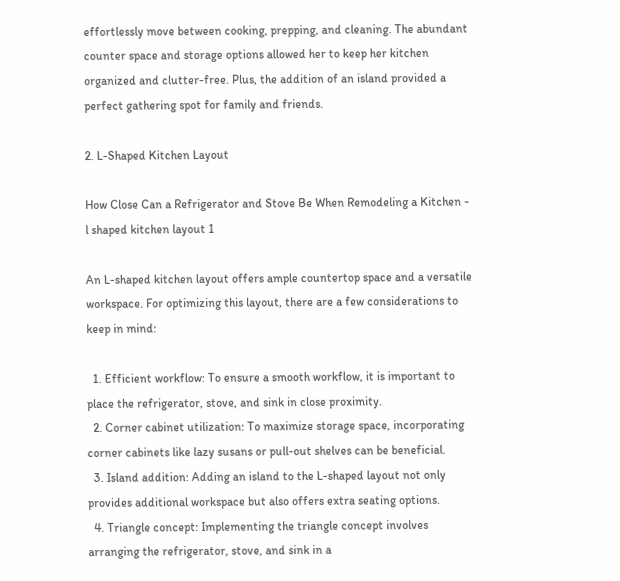effortlessly move between cooking, prepping, and cleaning. The abundant counter space and storage options allowed her to keep her kitchen organized and clutter-free. Plus, the addition of an island provided a perfect gathering spot for family and friends.

2. L-Shaped Kitchen Layout

How Close Can a Refrigerator and Stove Be When Remodeling a Kitchen - l shaped kitchen layout 1

An L-shaped kitchen layout offers ample countertop space and a versatile workspace. For optimizing this layout, there are a few considerations to keep in mind:

  1. Efficient workflow: To ensure a smooth workflow, it is important to place the refrigerator, stove, and sink in close proximity.
  2. Corner cabinet utilization: To maximize storage space, incorporating corner cabinets like lazy susans or pull-out shelves can be beneficial.
  3. Island addition: Adding an island to the L-shaped layout not only provides additional workspace but also offers extra seating options.
  4. Triangle concept: Implementing the triangle concept involves arranging the refrigerator, stove, and sink in a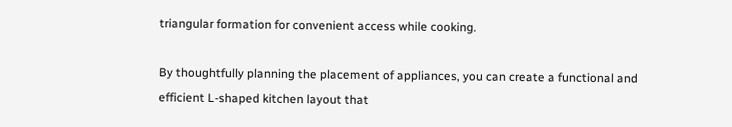triangular formation for convenient access while cooking.

By thoughtfully planning the placement of appliances, you can create a functional and efficient L-shaped kitchen layout that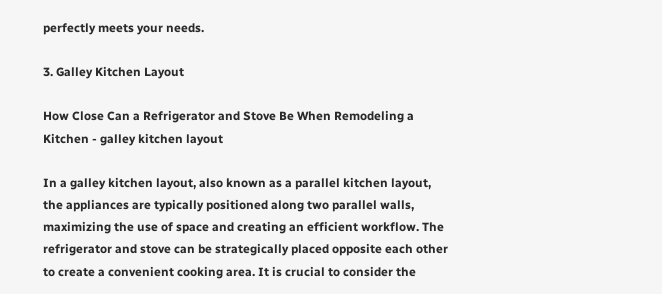perfectly meets your needs.

3. Galley Kitchen Layout

How Close Can a Refrigerator and Stove Be When Remodeling a Kitchen - galley kitchen layout

In a galley kitchen layout, also known as a parallel kitchen layout, the appliances are typically positioned along two parallel walls, maximizing the use of space and creating an efficient workflow. The refrigerator and stove can be strategically placed opposite each other to create a convenient cooking area. It is crucial to consider the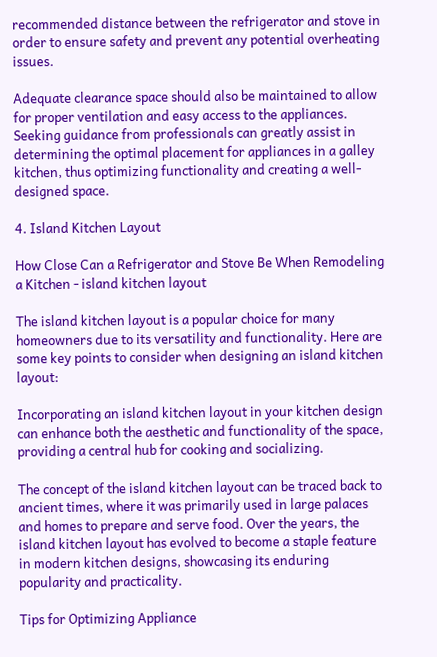recommended distance between the refrigerator and stove in order to ensure safety and prevent any potential overheating issues.

Adequate clearance space should also be maintained to allow for proper ventilation and easy access to the appliances. Seeking guidance from professionals can greatly assist in determining the optimal placement for appliances in a galley kitchen, thus optimizing functionality and creating a well-designed space.

4. Island Kitchen Layout

How Close Can a Refrigerator and Stove Be When Remodeling a Kitchen - island kitchen layout

The island kitchen layout is a popular choice for many homeowners due to its versatility and functionality. Here are some key points to consider when designing an island kitchen layout:

Incorporating an island kitchen layout in your kitchen design can enhance both the aesthetic and functionality of the space, providing a central hub for cooking and socializing.

The concept of the island kitchen layout can be traced back to ancient times, where it was primarily used in large palaces and homes to prepare and serve food. Over the years, the island kitchen layout has evolved to become a staple feature in modern kitchen designs, showcasing its enduring popularity and practicality.

Tips for Optimizing Appliance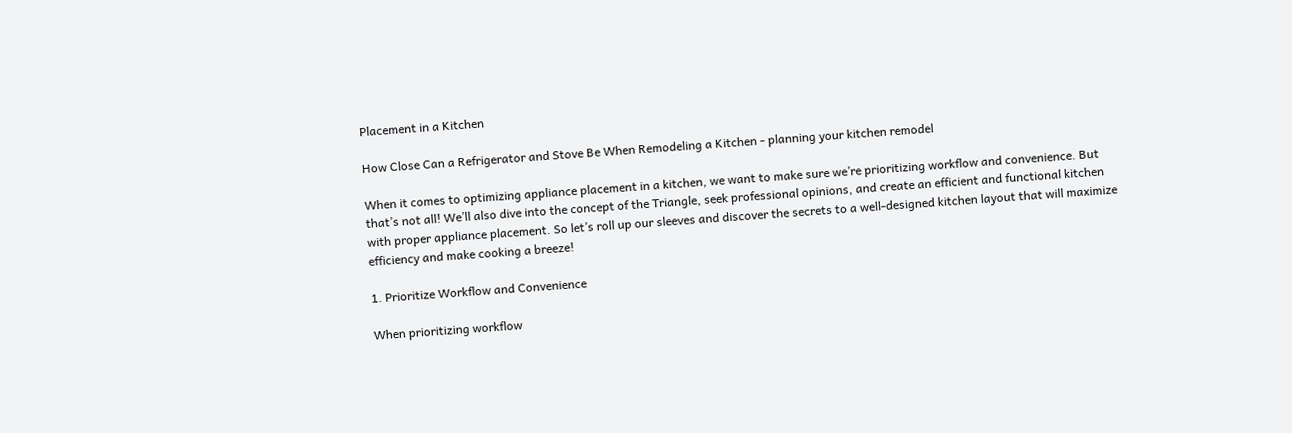Placement in a Kitchen

How Close Can a Refrigerator and Stove Be When Remodeling a Kitchen - planning your kitchen remodel

When it comes to optimizing appliance placement in a kitchen, we want to make sure we’re prioritizing workflow and convenience. But that’s not all! We’ll also dive into the concept of the Triangle, seek professional opinions, and create an efficient and functional kitchen with proper appliance placement. So let’s roll up our sleeves and discover the secrets to a well-designed kitchen layout that will maximize efficiency and make cooking a breeze!

1. Prioritize Workflow and Convenience

When prioritizing workflow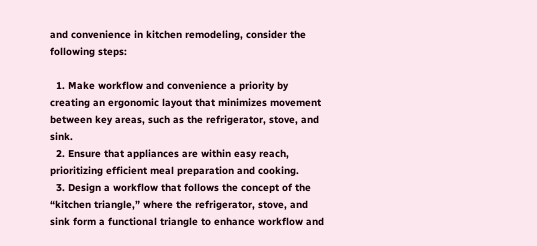and convenience in kitchen remodeling, consider the following steps:

  1. Make workflow and convenience a priority by creating an ergonomic layout that minimizes movement between key areas, such as the refrigerator, stove, and sink.
  2. Ensure that appliances are within easy reach, prioritizing efficient meal preparation and cooking.
  3. Design a workflow that follows the concept of the “kitchen triangle,” where the refrigerator, stove, and sink form a functional triangle to enhance workflow and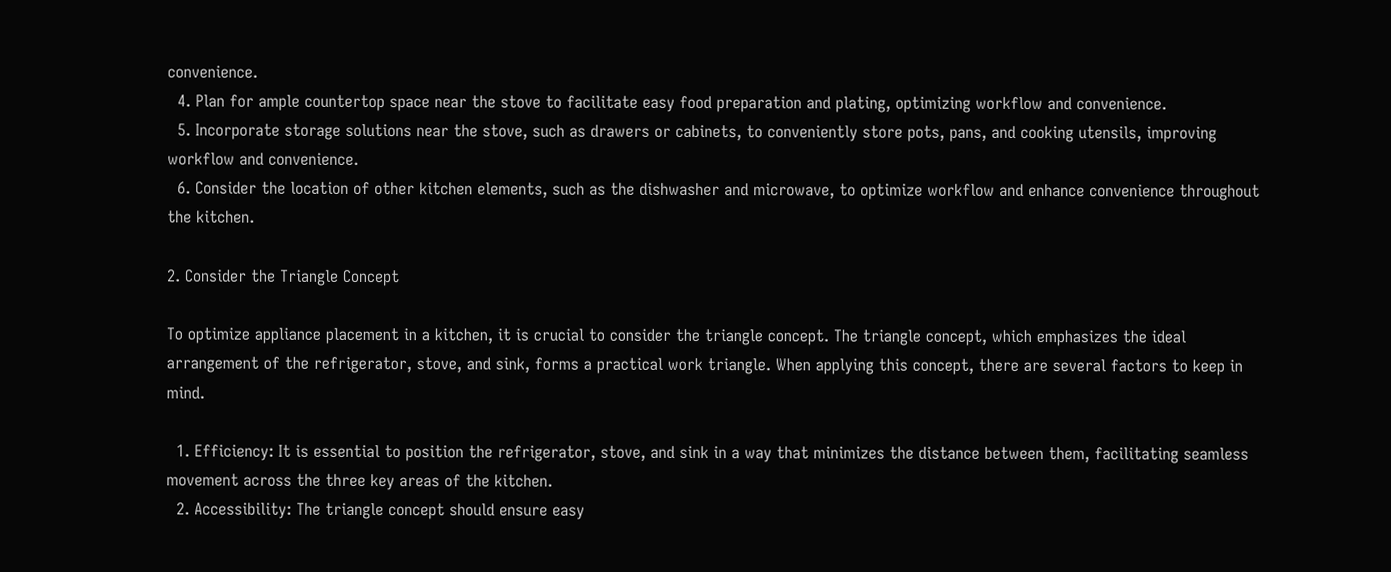convenience.
  4. Plan for ample countertop space near the stove to facilitate easy food preparation and plating, optimizing workflow and convenience.
  5. Incorporate storage solutions near the stove, such as drawers or cabinets, to conveniently store pots, pans, and cooking utensils, improving workflow and convenience.
  6. Consider the location of other kitchen elements, such as the dishwasher and microwave, to optimize workflow and enhance convenience throughout the kitchen.

2. Consider the Triangle Concept

To optimize appliance placement in a kitchen, it is crucial to consider the triangle concept. The triangle concept, which emphasizes the ideal arrangement of the refrigerator, stove, and sink, forms a practical work triangle. When applying this concept, there are several factors to keep in mind.

  1. Efficiency: It is essential to position the refrigerator, stove, and sink in a way that minimizes the distance between them, facilitating seamless movement across the three key areas of the kitchen.
  2. Accessibility: The triangle concept should ensure easy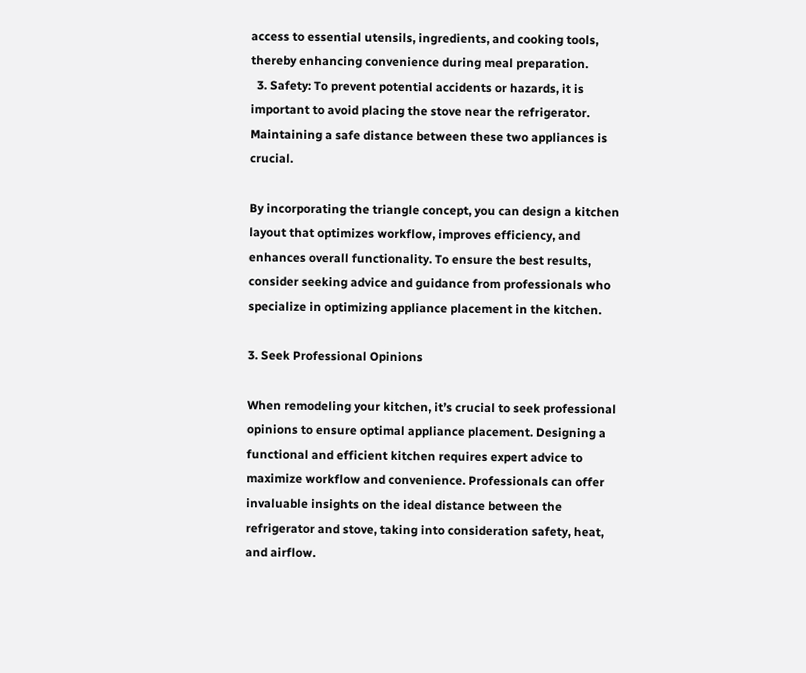access to essential utensils, ingredients, and cooking tools, thereby enhancing convenience during meal preparation.
  3. Safety: To prevent potential accidents or hazards, it is important to avoid placing the stove near the refrigerator. Maintaining a safe distance between these two appliances is crucial.

By incorporating the triangle concept, you can design a kitchen layout that optimizes workflow, improves efficiency, and enhances overall functionality. To ensure the best results, consider seeking advice and guidance from professionals who specialize in optimizing appliance placement in the kitchen.

3. Seek Professional Opinions

When remodeling your kitchen, it’s crucial to seek professional opinions to ensure optimal appliance placement. Designing a functional and efficient kitchen requires expert advice to maximize workflow and convenience. Professionals can offer invaluable insights on the ideal distance between the refrigerator and stove, taking into consideration safety, heat, and airflow.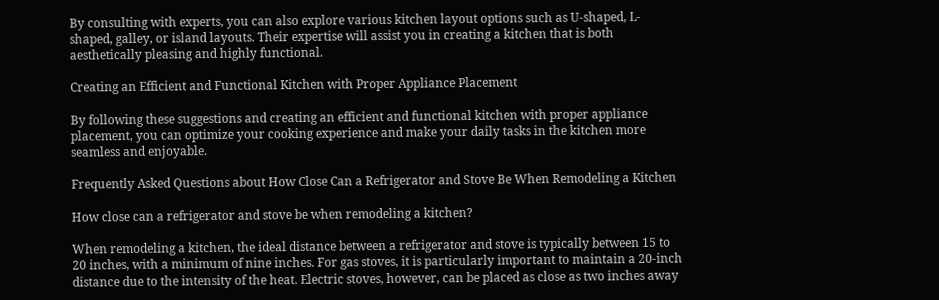By consulting with experts, you can also explore various kitchen layout options such as U-shaped, L-shaped, galley, or island layouts. Their expertise will assist you in creating a kitchen that is both aesthetically pleasing and highly functional.

Creating an Efficient and Functional Kitchen with Proper Appliance Placement

By following these suggestions and creating an efficient and functional kitchen with proper appliance placement, you can optimize your cooking experience and make your daily tasks in the kitchen more seamless and enjoyable.

Frequently Asked Questions about How Close Can a Refrigerator and Stove Be When Remodeling a Kitchen

How close can a refrigerator and stove be when remodeling a kitchen?

When remodeling a kitchen, the ideal distance between a refrigerator and stove is typically between 15 to 20 inches, with a minimum of nine inches. For gas stoves, it is particularly important to maintain a 20-inch distance due to the intensity of the heat. Electric stoves, however, can be placed as close as two inches away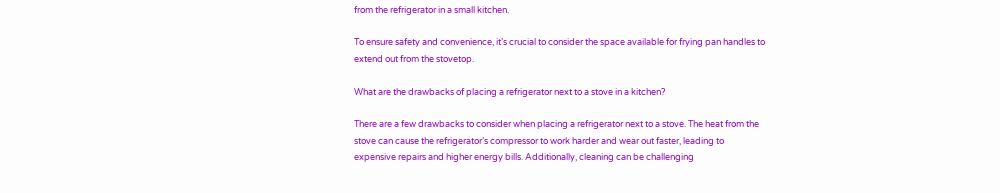from the refrigerator in a small kitchen.

To ensure safety and convenience, it’s crucial to consider the space available for frying pan handles to extend out from the stovetop.

What are the drawbacks of placing a refrigerator next to a stove in a kitchen?

There are a few drawbacks to consider when placing a refrigerator next to a stove. The heat from the stove can cause the refrigerator’s compressor to work harder and wear out faster, leading to expensive repairs and higher energy bills. Additionally, cleaning can be challenging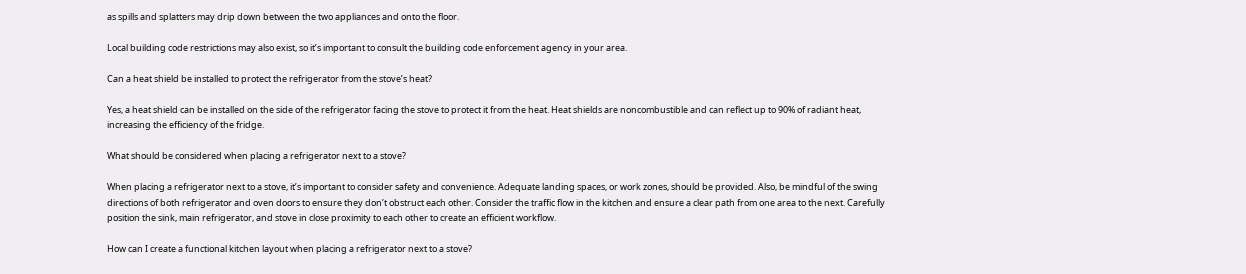as spills and splatters may drip down between the two appliances and onto the floor.

Local building code restrictions may also exist, so it’s important to consult the building code enforcement agency in your area.

Can a heat shield be installed to protect the refrigerator from the stove’s heat?

Yes, a heat shield can be installed on the side of the refrigerator facing the stove to protect it from the heat. Heat shields are noncombustible and can reflect up to 90% of radiant heat, increasing the efficiency of the fridge.

What should be considered when placing a refrigerator next to a stove?

When placing a refrigerator next to a stove, it’s important to consider safety and convenience. Adequate landing spaces, or work zones, should be provided. Also, be mindful of the swing directions of both refrigerator and oven doors to ensure they don’t obstruct each other. Consider the traffic flow in the kitchen and ensure a clear path from one area to the next. Carefully position the sink, main refrigerator, and stove in close proximity to each other to create an efficient workflow.

How can I create a functional kitchen layout when placing a refrigerator next to a stove?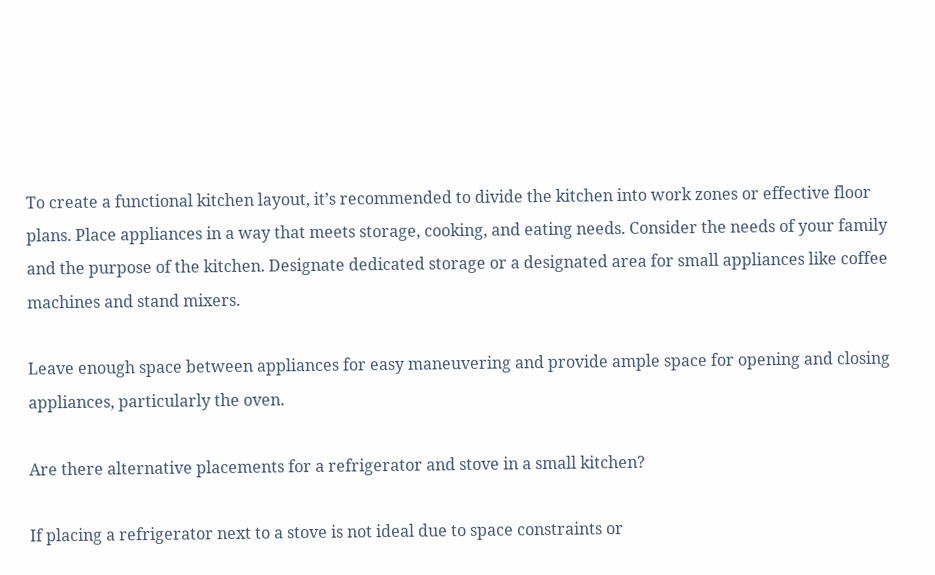To create a functional kitchen layout, it’s recommended to divide the kitchen into work zones or effective floor plans. Place appliances in a way that meets storage, cooking, and eating needs. Consider the needs of your family and the purpose of the kitchen. Designate dedicated storage or a designated area for small appliances like coffee machines and stand mixers.

Leave enough space between appliances for easy maneuvering and provide ample space for opening and closing appliances, particularly the oven.

Are there alternative placements for a refrigerator and stove in a small kitchen?

If placing a refrigerator next to a stove is not ideal due to space constraints or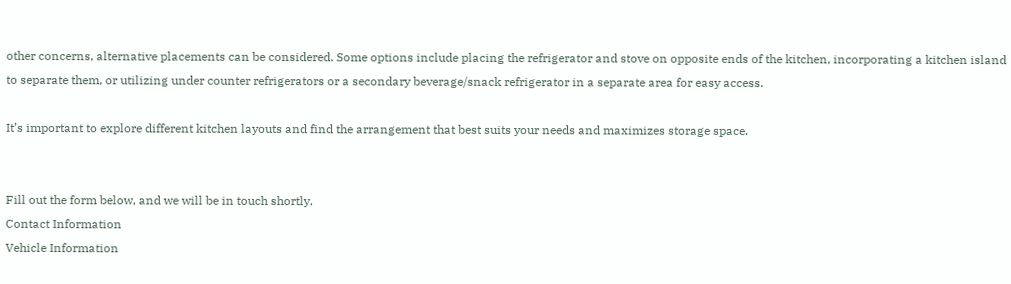other concerns, alternative placements can be considered. Some options include placing the refrigerator and stove on opposite ends of the kitchen, incorporating a kitchen island to separate them, or utilizing under counter refrigerators or a secondary beverage/snack refrigerator in a separate area for easy access.

It’s important to explore different kitchen layouts and find the arrangement that best suits your needs and maximizes storage space.


Fill out the form below, and we will be in touch shortly.
Contact Information
Vehicle Information